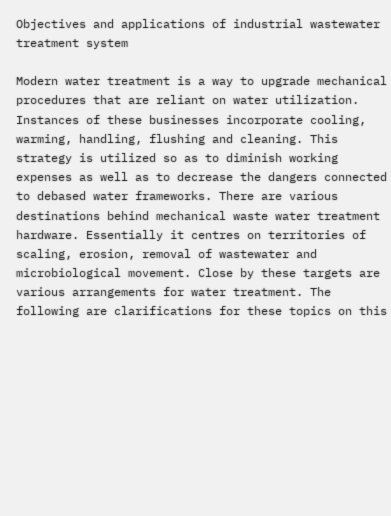Objectives and applications of industrial wastewater treatment system

Modern water treatment is a way to upgrade mechanical procedures that are reliant on water utilization. Instances of these businesses incorporate cooling, warming, handling, flushing and cleaning. This strategy is utilized so as to diminish working expenses as well as to decrease the dangers connected to debased water frameworks. There are various destinations behind mechanical waste water treatment hardware. Essentially it centres on territories of scaling, erosion, removal of wastewater and microbiological movement. Close by these targets are various arrangements for water treatment. The following are clarifications for these topics on this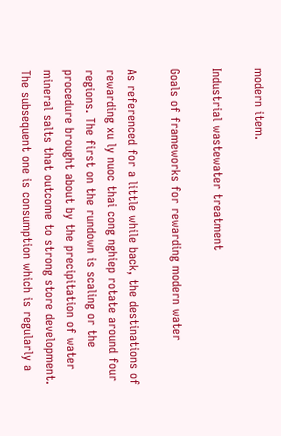modern item.

Industrial wastewater treatment

Goals of frameworks for rewarding modern water

As referenced for a little while back, the destinations of rewarding xu ly nuoc thai cong nghiep rotate around four regions. The first on the rundown is scaling or the procedure brought about by the precipitation of water mineral salts that outcome to strong store development. The subsequent one is consumption which is regularly a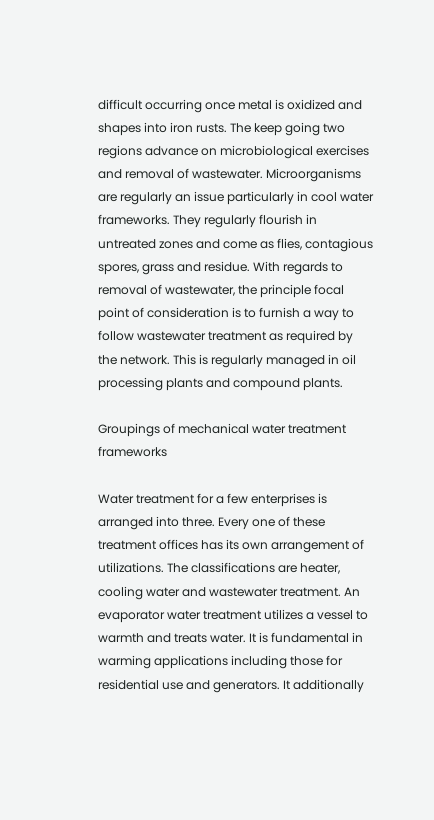difficult occurring once metal is oxidized and shapes into iron rusts. The keep going two regions advance on microbiological exercises and removal of wastewater. Microorganisms are regularly an issue particularly in cool water frameworks. They regularly flourish in untreated zones and come as flies, contagious spores, grass and residue. With regards to removal of wastewater, the principle focal point of consideration is to furnish a way to follow wastewater treatment as required by the network. This is regularly managed in oil processing plants and compound plants.

Groupings of mechanical water treatment frameworks

Water treatment for a few enterprises is arranged into three. Every one of these treatment offices has its own arrangement of utilizations. The classifications are heater, cooling water and wastewater treatment. An evaporator water treatment utilizes a vessel to warmth and treats water. It is fundamental in warming applications including those for residential use and generators. It additionally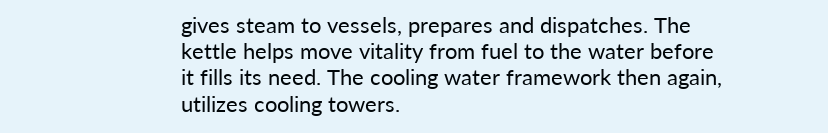gives steam to vessels, prepares and dispatches. The kettle helps move vitality from fuel to the water before it fills its need. The cooling water framework then again, utilizes cooling towers.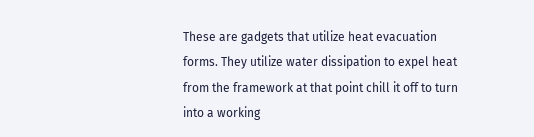These are gadgets that utilize heat evacuation forms. They utilize water dissipation to expel heat from the framework at that point chill it off to turn into a working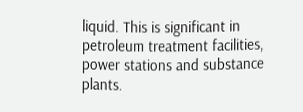liquid. This is significant in petroleum treatment facilities, power stations and substance plants.